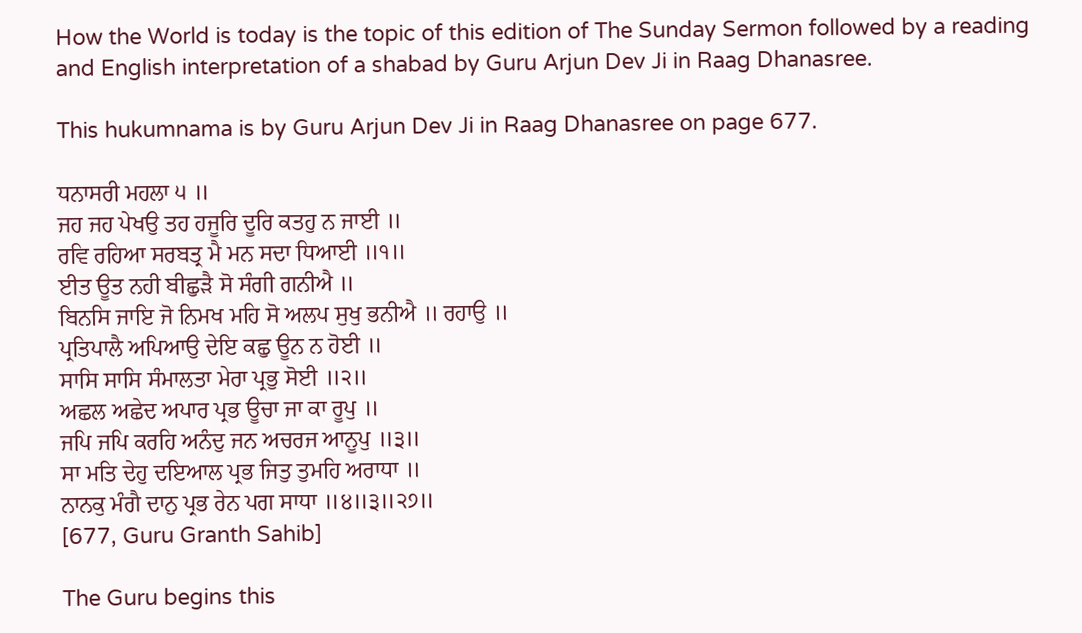How the World is today is the topic of this edition of The Sunday Sermon followed by a reading and English interpretation of a shabad by Guru Arjun Dev Ji in Raag Dhanasree.

This hukumnama is by Guru Arjun Dev Ji in Raag Dhanasree on page 677.

ਧਨਾਸਰੀ ਮਹਲਾ ੫ ॥
ਜਹ ਜਹ ਪੇਖਉ ਤਹ ਹਜੂਰਿ ਦੂਰਿ ਕਤਹੁ ਨ ਜਾਈ ॥
ਰਵਿ ਰਹਿਆ ਸਰਬਤ੍ਰ ਮੈ ਮਨ ਸਦਾ ਧਿਆਈ ॥੧॥
ਈਤ ਊਤ ਨਹੀ ਬੀਛੁੜੈ ਸੋ ਸੰਗੀ ਗਨੀਐ ॥
ਬਿਨਸਿ ਜਾਇ ਜੋ ਨਿਮਖ ਮਹਿ ਸੋ ਅਲਪ ਸੁਖੁ ਭਨੀਐ ॥ ਰਹਾਉ ॥
ਪ੍ਰਤਿਪਾਲੈ ਅਪਿਆਉ ਦੇਇ ਕਛੁ ਊਨ ਨ ਹੋਈ ॥
ਸਾਸਿ ਸਾਸਿ ਸੰਮਾਲਤਾ ਮੇਰਾ ਪ੍ਰਭੁ ਸੋਈ ॥੨॥
ਅਛਲ ਅਛੇਦ ਅਪਾਰ ਪ੍ਰਭ ਊਚਾ ਜਾ ਕਾ ਰੂਪੁ ॥
ਜਪਿ ਜਪਿ ਕਰਹਿ ਅਨੰਦੁ ਜਨ ਅਚਰਜ ਆਨੂਪੁ ॥੩॥
ਸਾ ਮਤਿ ਦੇਹੁ ਦਇਆਲ ਪ੍ਰਭ ਜਿਤੁ ਤੁਮਹਿ ਅਰਾਧਾ ॥
ਨਾਨਕੁ ਮੰਗੈ ਦਾਨੁ ਪ੍ਰਭ ਰੇਨ ਪਗ ਸਾਧਾ ॥੪॥੩॥੨੭॥
[677, Guru Granth Sahib]

The Guru begins this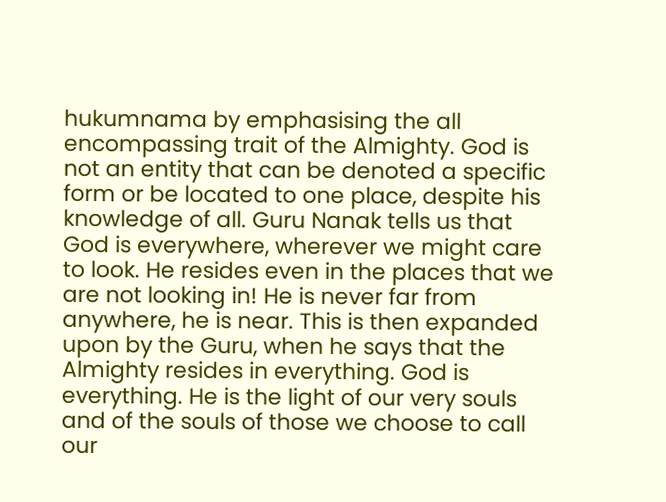hukumnama by emphasising the all encompassing trait of the Almighty. God is not an entity that can be denoted a specific form or be located to one place, despite his knowledge of all. Guru Nanak tells us that God is everywhere, wherever we might care to look. He resides even in the places that we are not looking in! He is never far from anywhere, he is near. This is then expanded upon by the Guru, when he says that the Almighty resides in everything. God is everything. He is the light of our very souls and of the souls of those we choose to call our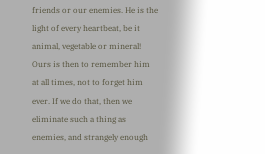friends or our enemies. He is the light of every heartbeat, be it animal, vegetable or mineral! Ours is then to remember him at all times, not to forget him ever. If we do that, then we eliminate such a thing as enemies, and strangely enough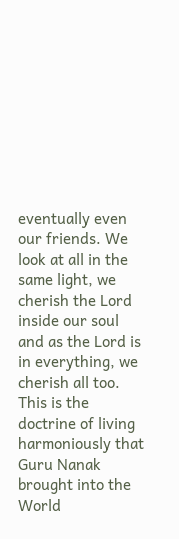eventually even our friends. We look at all in the same light, we cherish the Lord inside our soul and as the Lord is in everything, we cherish all too. This is the doctrine of living harmoniously that Guru Nanak brought into the World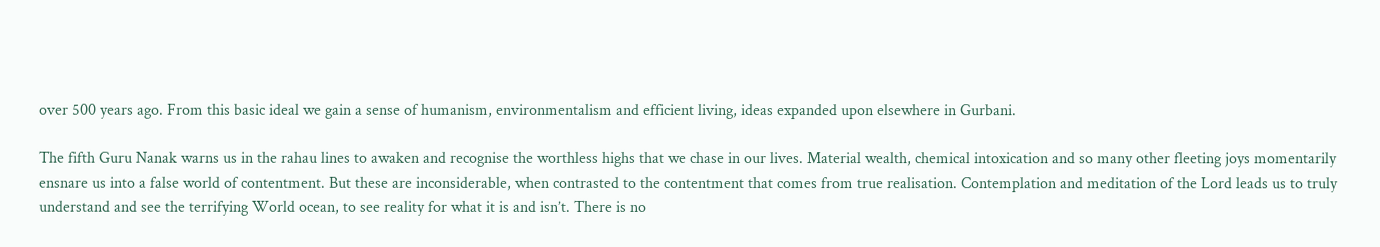over 500 years ago. From this basic ideal we gain a sense of humanism, environmentalism and efficient living, ideas expanded upon elsewhere in Gurbani.

The fifth Guru Nanak warns us in the rahau lines to awaken and recognise the worthless highs that we chase in our lives. Material wealth, chemical intoxication and so many other fleeting joys momentarily ensnare us into a false world of contentment. But these are inconsiderable, when contrasted to the contentment that comes from true realisation. Contemplation and meditation of the Lord leads us to truly understand and see the terrifying World ocean, to see reality for what it is and isn’t. There is no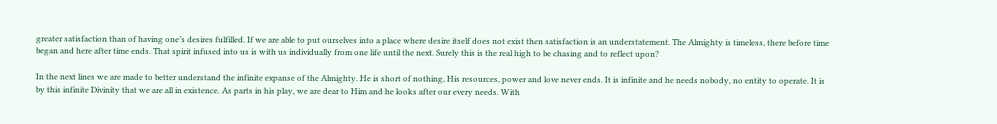greater satisfaction than of having one’s desires fulfilled. If we are able to put ourselves into a place where desire itself does not exist then satisfaction is an understatement. The Almighty is timeless, there before time began and here after time ends. That spirit infused into us is with us individually from one life until the next. Surely this is the real high to be chasing and to reflect upon?

In the next lines we are made to better understand the infinite expanse of the Almighty. He is short of nothing, His resources, power and love never ends. It is infinite and he needs nobody, no entity to operate. It is by this infinite Divinity that we are all in existence. As parts in his play, we are dear to Him and he looks after our every needs. With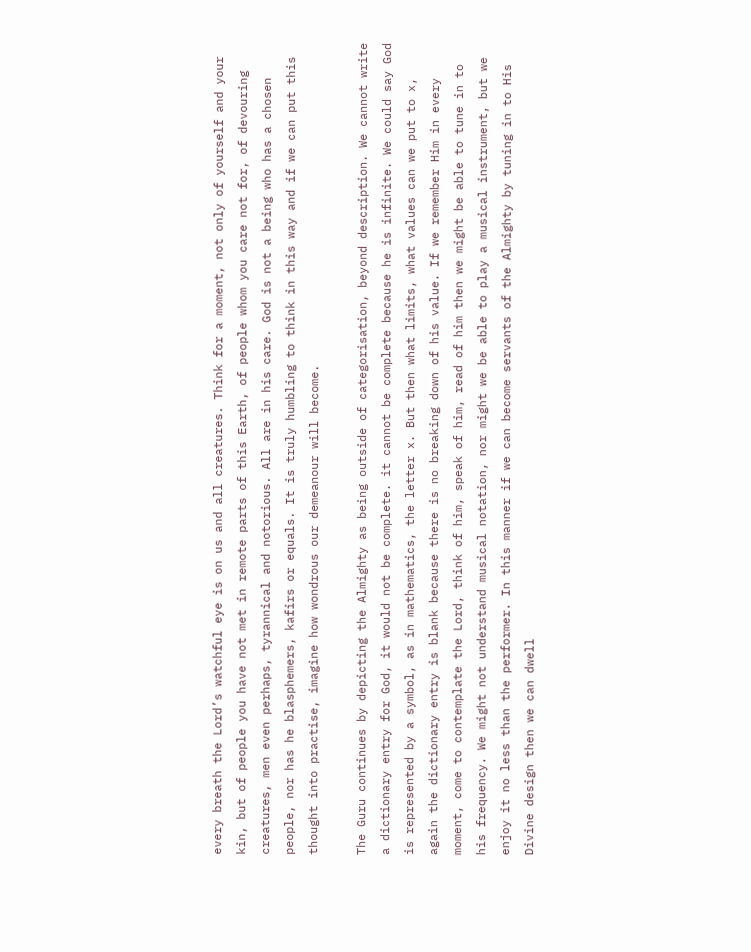every breath the Lord’s watchful eye is on us and all creatures. Think for a moment, not only of yourself and your kin, but of people you have not met in remote parts of this Earth, of people whom you care not for, of devouring creatures, men even perhaps, tyrannical and notorious. All are in his care. God is not a being who has a chosen people, nor has he blasphemers, kafirs or equals. It is truly humbling to think in this way and if we can put this thought into practise, imagine how wondrous our demeanour will become.

The Guru continues by depicting the Almighty as being outside of categorisation, beyond description. We cannot write a dictionary entry for God, it would not be complete. it cannot be complete because he is infinite. We could say God is represented by a symbol, as in mathematics, the letter x. But then what limits, what values can we put to x, again the dictionary entry is blank because there is no breaking down of his value. If we remember Him in every moment, come to contemplate the Lord, think of him, speak of him, read of him then we might be able to tune in to his frequency. We might not understand musical notation, nor might we be able to play a musical instrument, but we enjoy it no less than the performer. In this manner if we can become servants of the Almighty by tuning in to His Divine design then we can dwell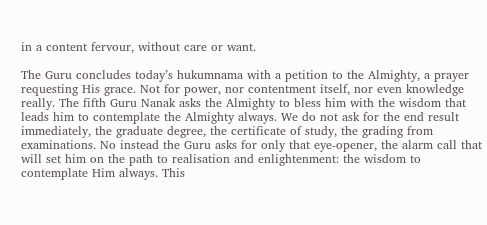in a content fervour, without care or want.

The Guru concludes today’s hukumnama with a petition to the Almighty, a prayer requesting His grace. Not for power, nor contentment itself, nor even knowledge really. The fifth Guru Nanak asks the Almighty to bless him with the wisdom that leads him to contemplate the Almighty always. We do not ask for the end result immediately, the graduate degree, the certificate of study, the grading from examinations. No instead the Guru asks for only that eye-opener, the alarm call that will set him on the path to realisation and enlightenment: the wisdom to contemplate Him always. This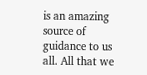is an amazing source of guidance to us all. All that we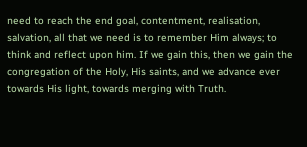need to reach the end goal, contentment, realisation, salvation, all that we need is to remember Him always; to think and reflect upon him. If we gain this, then we gain the congregation of the Holy, His saints, and we advance ever towards His light, towards merging with Truth.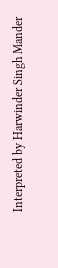Interpreted by Harwinder Singh Mander